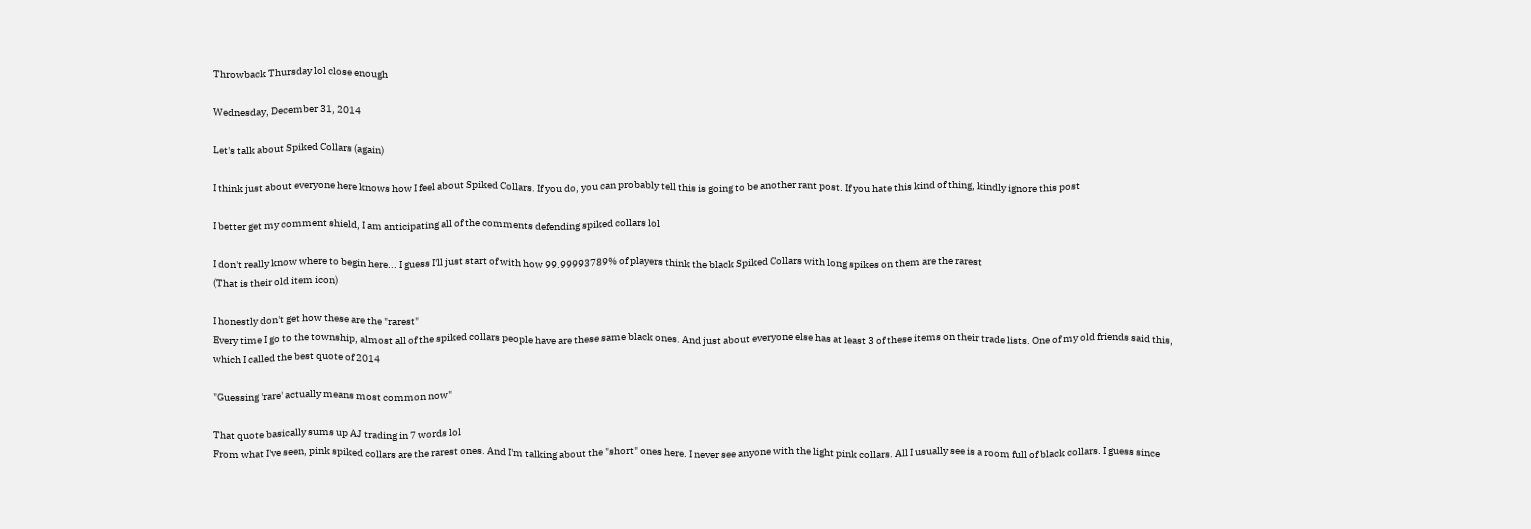Throwback Thursday lol close enough

Wednesday, December 31, 2014

Let's talk about Spiked Collars (again)

I think just about everyone here knows how I feel about Spiked Collars. If you do, you can probably tell this is going to be another rant post. If you hate this kind of thing, kindly ignore this post

I better get my comment shield, I am anticipating all of the comments defending spiked collars lol

I don't really know where to begin here... I guess I'll just start of with how 99.99993789% of players think the black Spiked Collars with long spikes on them are the rarest
(That is their old item icon)

I honestly don't get how these are the "rarest"
Every time I go to the township, almost all of the spiked collars people have are these same black ones. And just about everyone else has at least 3 of these items on their trade lists. One of my old friends said this, which I called the best quote of 2014

"Guessing 'rare' actually means most common now"

That quote basically sums up AJ trading in 7 words lol
From what I've seen, pink spiked collars are the rarest ones. And I'm talking about the "short" ones here. I never see anyone with the light pink collars. All I usually see is a room full of black collars. I guess since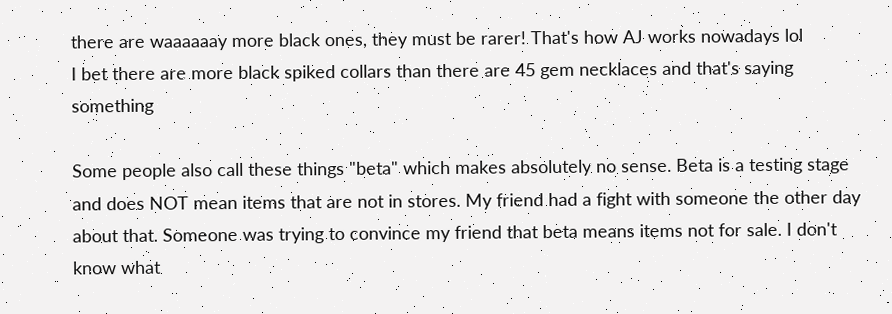there are waaaaaay more black ones, they must be rarer! That's how AJ works nowadays lol
I bet there are more black spiked collars than there are 45 gem necklaces and that's saying something

Some people also call these things "beta" which makes absolutely no sense. Beta is a testing stage and does NOT mean items that are not in stores. My friend had a fight with someone the other day about that. Someone was trying to convince my friend that beta means items not for sale. I don't know what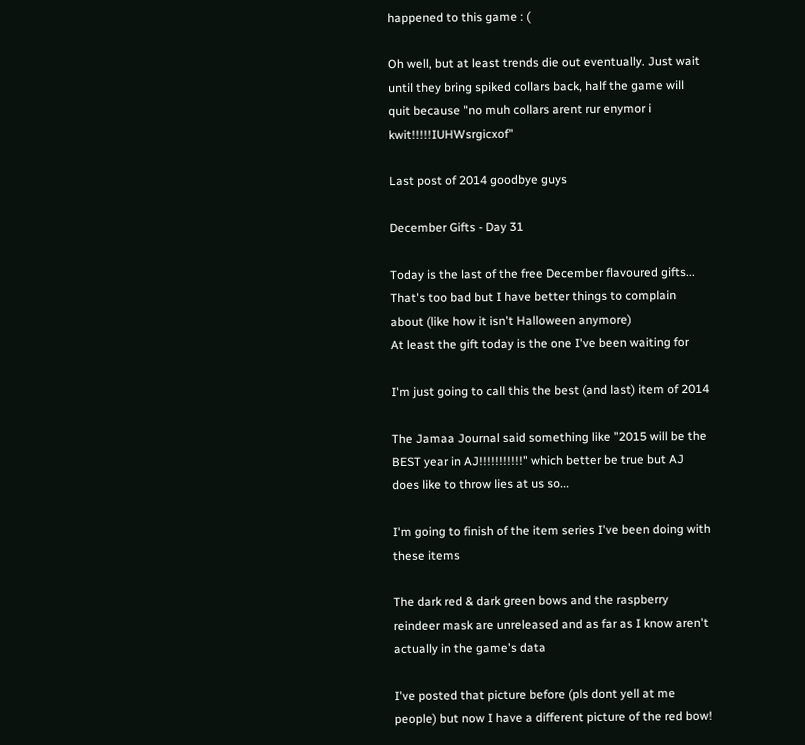happened to this game : (

Oh well, but at least trends die out eventually. Just wait until they bring spiked collars back, half the game will quit because "no muh collars arent rur enymor i kwit!!!!!IUHWsrgicxof"

Last post of 2014 goodbye guys

December Gifts - Day 31

Today is the last of the free December flavoured gifts... That's too bad but I have better things to complain about (like how it isn't Halloween anymore)
At least the gift today is the one I've been waiting for

I'm just going to call this the best (and last) item of 2014

The Jamaa Journal said something like "2015 will be the BEST year in AJ!!!!!!!!!!!" which better be true but AJ does like to throw lies at us so...

I'm going to finish of the item series I've been doing with these items

The dark red & dark green bows and the raspberry reindeer mask are unreleased and as far as I know aren't actually in the game's data

I've posted that picture before (pls dont yell at me people) but now I have a different picture of the red bow!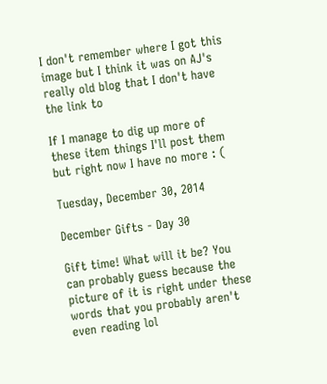I don't remember where I got this image but I think it was on AJ's really old blog that I don't have the link to

If I manage to dig up more of these item things I'll post them but right now I have no more : (

Tuesday, December 30, 2014

December Gifts - Day 30

Gift time! What will it be? You can probably guess because the picture of it is right under these words that you probably aren't even reading lol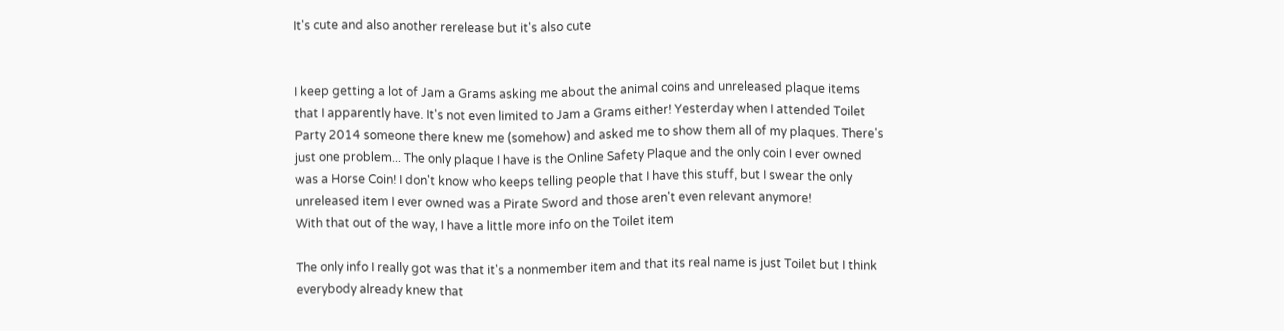It's cute and also another rerelease but it's also cute


I keep getting a lot of Jam a Grams asking me about the animal coins and unreleased plaque items that I apparently have. It's not even limited to Jam a Grams either! Yesterday when I attended Toilet Party 2014 someone there knew me (somehow) and asked me to show them all of my plaques. There's just one problem... The only plaque I have is the Online Safety Plaque and the only coin I ever owned was a Horse Coin! I don't know who keeps telling people that I have this stuff, but I swear the only unreleased item I ever owned was a Pirate Sword and those aren't even relevant anymore!
With that out of the way, I have a little more info on the Toilet item

The only info I really got was that it's a nonmember item and that its real name is just Toilet but I think everybody already knew that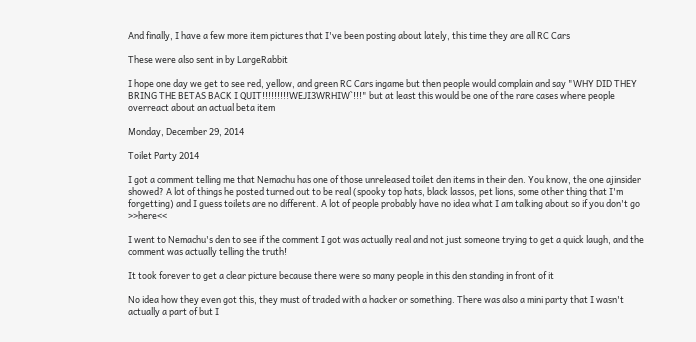And finally, I have a few more item pictures that I've been posting about lately, this time they are all RC Cars

These were also sent in by LargeRabbit

I hope one day we get to see red, yellow, and green RC Cars ingame but then people would complain and say "WHY DID THEY BRING THE BETAS BACK I QUIT!!!!!!!!!WEJI3WRHIW`!!!" but at least this would be one of the rare cases where people overreact about an actual beta item

Monday, December 29, 2014

Toilet Party 2014

I got a comment telling me that Nemachu has one of those unreleased toilet den items in their den. You know, the one ajinsider showed? A lot of things he posted turned out to be real (spooky top hats, black lassos, pet lions, some other thing that I'm forgetting) and I guess toilets are no different. A lot of people probably have no idea what I am talking about so if you don't go >>here<<

I went to Nemachu's den to see if the comment I got was actually real and not just someone trying to get a quick laugh, and the comment was actually telling the truth!

It took forever to get a clear picture because there were so many people in this den standing in front of it

No idea how they even got this, they must of traded with a hacker or something. There was also a mini party that I wasn't actually a part of but I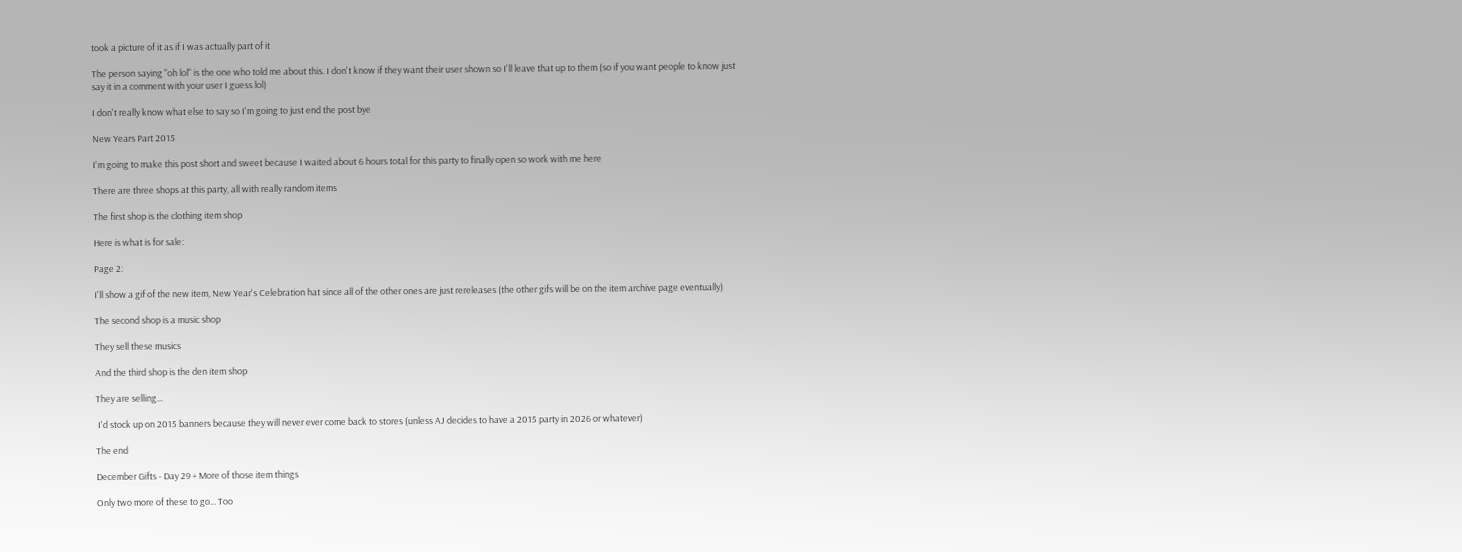took a picture of it as if I was actually part of it

The person saying "oh lol" is the one who told me about this. I don't know if they want their user shown so I'll leave that up to them (so if you want people to know just say it in a comment with your user I guess lol)

I don't really know what else to say so I'm going to just end the post bye

New Years Part 2015

I'm going to make this post short and sweet because I waited about 6 hours total for this party to finally open so work with me here

There are three shops at this party, all with really random items

The first shop is the clothing item shop

Here is what is for sale:

Page 2:

I'll show a gif of the new item, New Year's Celebration hat since all of the other ones are just rereleases (the other gifs will be on the item archive page eventually)

The second shop is a music shop

They sell these musics

And the third shop is the den item shop

They are selling...

 I'd stock up on 2015 banners because they will never ever come back to stores (unless AJ decides to have a 2015 party in 2026 or whatever)

The end

December Gifts - Day 29 + More of those item things

Only two more of these to go... Too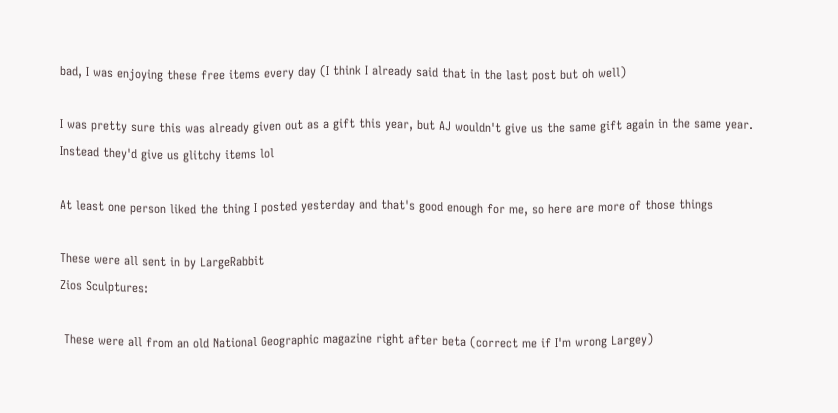bad, I was enjoying these free items every day (I think I already said that in the last post but oh well)

I was pretty sure this was already given out as a gift this year, but AJ wouldn't give us the same gift again in the same year. Instead they'd give us glitchy items lol

At least one person liked the thing I posted yesterday and that's good enough for me, so here are more of those things

These were all sent in by LargeRabbit
Zios Sculptures:

 These were all from an old National Geographic magazine right after beta (correct me if I'm wrong Largey)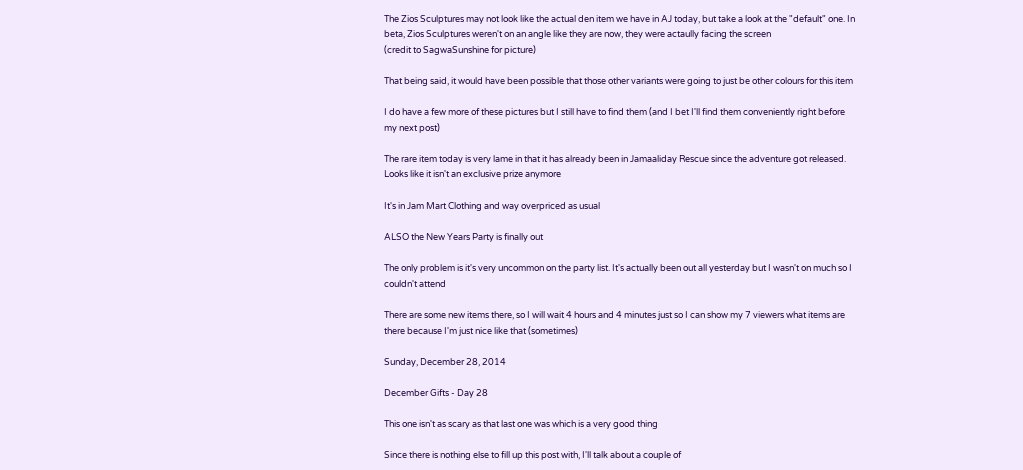The Zios Sculptures may not look like the actual den item we have in AJ today, but take a look at the "default" one. In beta, Zios Sculptures weren't on an angle like they are now, they were actaully facing the screen
(credit to SagwaSunshine for picture)

That being said, it would have been possible that those other variants were going to just be other colours for this item

I do have a few more of these pictures but I still have to find them (and I bet I'll find them conveniently right before my next post)

The rare item today is very lame in that it has already been in Jamaaliday Rescue since the adventure got released. Looks like it isn't an exclusive prize anymore

It's in Jam Mart Clothing and way overpriced as usual

ALSO the New Years Party is finally out

The only problem is it's very uncommon on the party list. It's actually been out all yesterday but I wasn't on much so I couldn't attend

There are some new items there, so I will wait 4 hours and 4 minutes just so I can show my 7 viewers what items are there because I'm just nice like that (sometimes)

Sunday, December 28, 2014

December Gifts - Day 28

This one isn't as scary as that last one was which is a very good thing

Since there is nothing else to fill up this post with, I'll talk about a couple of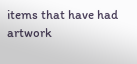items that have had artwork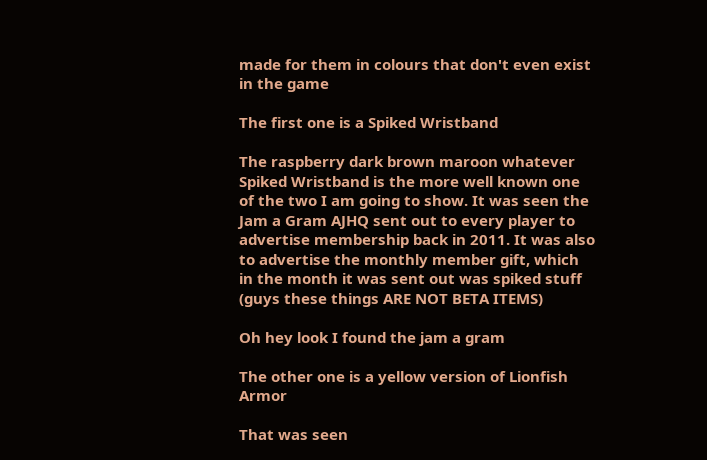made for them in colours that don't even exist in the game

The first one is a Spiked Wristband

The raspberry dark brown maroon whatever Spiked Wristband is the more well known one of the two I am going to show. It was seen the Jam a Gram AJHQ sent out to every player to advertise membership back in 2011. It was also to advertise the monthly member gift, which in the month it was sent out was spiked stuff (guys these things ARE NOT BETA ITEMS)

Oh hey look I found the jam a gram

The other one is a yellow version of Lionfish Armor

That was seen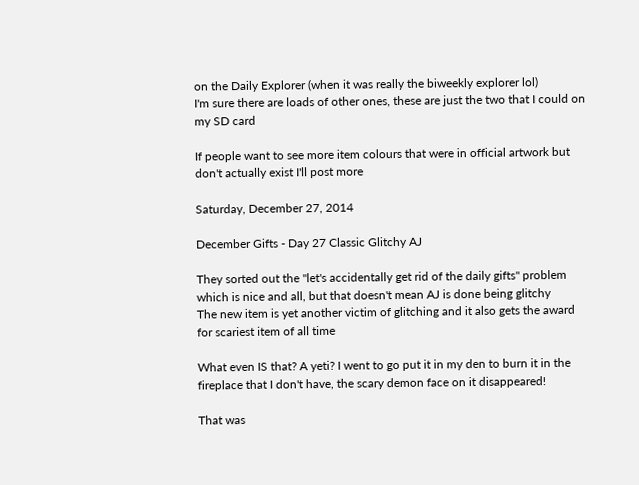on the Daily Explorer (when it was really the biweekly explorer lol)
I'm sure there are loads of other ones, these are just the two that I could on my SD card

If people want to see more item colours that were in official artwork but don't actually exist I'll post more

Saturday, December 27, 2014

December Gifts - Day 27 Classic Glitchy AJ

They sorted out the "let's accidentally get rid of the daily gifts" problem which is nice and all, but that doesn't mean AJ is done being glitchy
The new item is yet another victim of glitching and it also gets the award for scariest item of all time

What even IS that? A yeti? I went to go put it in my den to burn it in the fireplace that I don't have, the scary demon face on it disappeared!

That was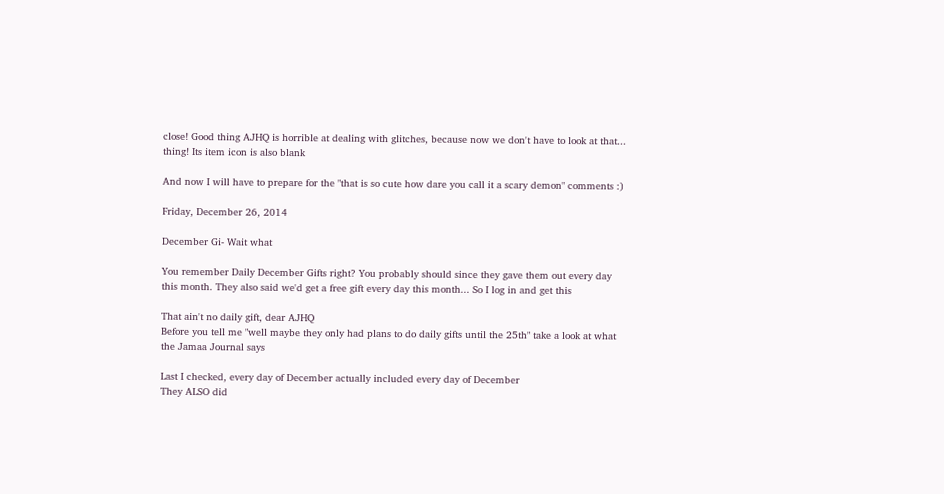close! Good thing AJHQ is horrible at dealing with glitches, because now we don't have to look at that... thing! Its item icon is also blank

And now I will have to prepare for the "that is so cute how dare you call it a scary demon" comments :)

Friday, December 26, 2014

December Gi- Wait what

You remember Daily December Gifts right? You probably should since they gave them out every day this month. They also said we'd get a free gift every day this month... So I log in and get this

That ain't no daily gift, dear AJHQ
Before you tell me "well maybe they only had plans to do daily gifts until the 25th" take a look at what the Jamaa Journal says

Last I checked, every day of December actually included every day of December
They ALSO did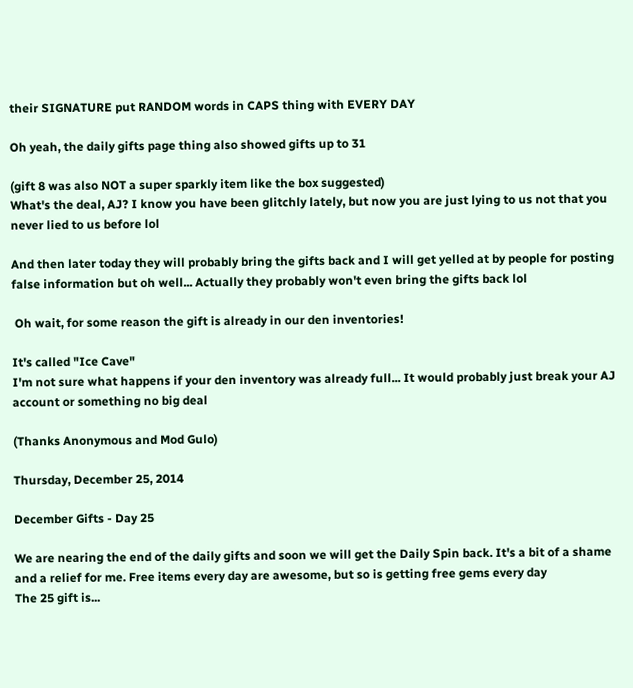their SIGNATURE put RANDOM words in CAPS thing with EVERY DAY

Oh yeah, the daily gifts page thing also showed gifts up to 31

(gift 8 was also NOT a super sparkly item like the box suggested)
What's the deal, AJ? I know you have been glitchly lately, but now you are just lying to us not that you never lied to us before lol

And then later today they will probably bring the gifts back and I will get yelled at by people for posting false information but oh well... Actually they probably won't even bring the gifts back lol

 Oh wait, for some reason the gift is already in our den inventories!

It's called "Ice Cave"
I'm not sure what happens if your den inventory was already full... It would probably just break your AJ account or something no big deal

(Thanks Anonymous and Mod Gulo)

Thursday, December 25, 2014

December Gifts - Day 25

We are nearing the end of the daily gifts and soon we will get the Daily Spin back. It's a bit of a shame and a relief for me. Free items every day are awesome, but so is getting free gems every day
The 25 gift is...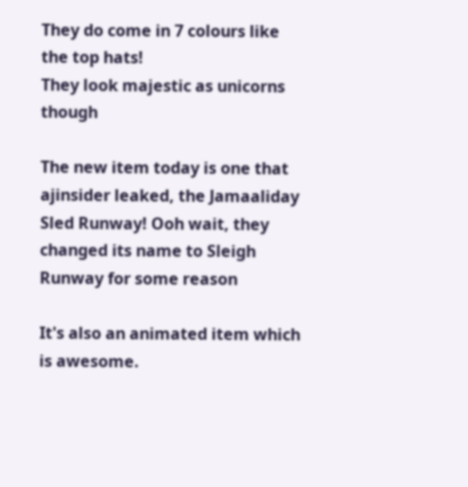They do come in 7 colours like the top hats!
They look majestic as unicorns though

The new item today is one that ajinsider leaked, the Jamaaliday Sled Runway! Ooh wait, they changed its name to Sleigh Runway for some reason

It's also an animated item which is awesome.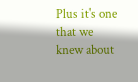Plus it's one that we knew about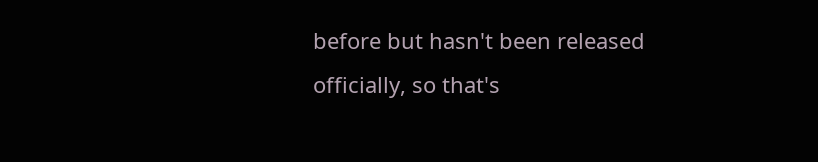before but hasn't been released officially, so that's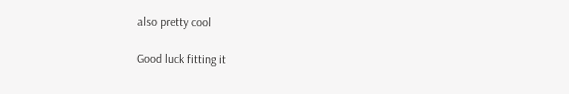also pretty cool

Good luck fitting it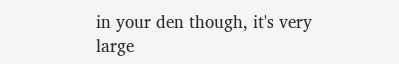in your den though, it's very large